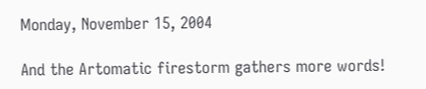Monday, November 15, 2004

And the Artomatic firestorm gathers more words!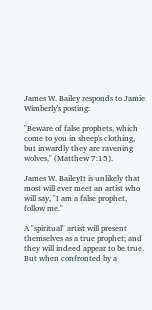James W. Bailey responds to Jamie Wimberly's posting:

"Beware of false prophets, which come to you in sheep's clothing, but inwardly they are ravening wolves," (Matthew 7:15).

James W. BaileyIt is unlikely that most will ever meet an artist who will say, "I am a false prophet, follow me."

A "spiritual" artist will present themselves as a true prophet; and they will indeed appear to be true. But when confronted by a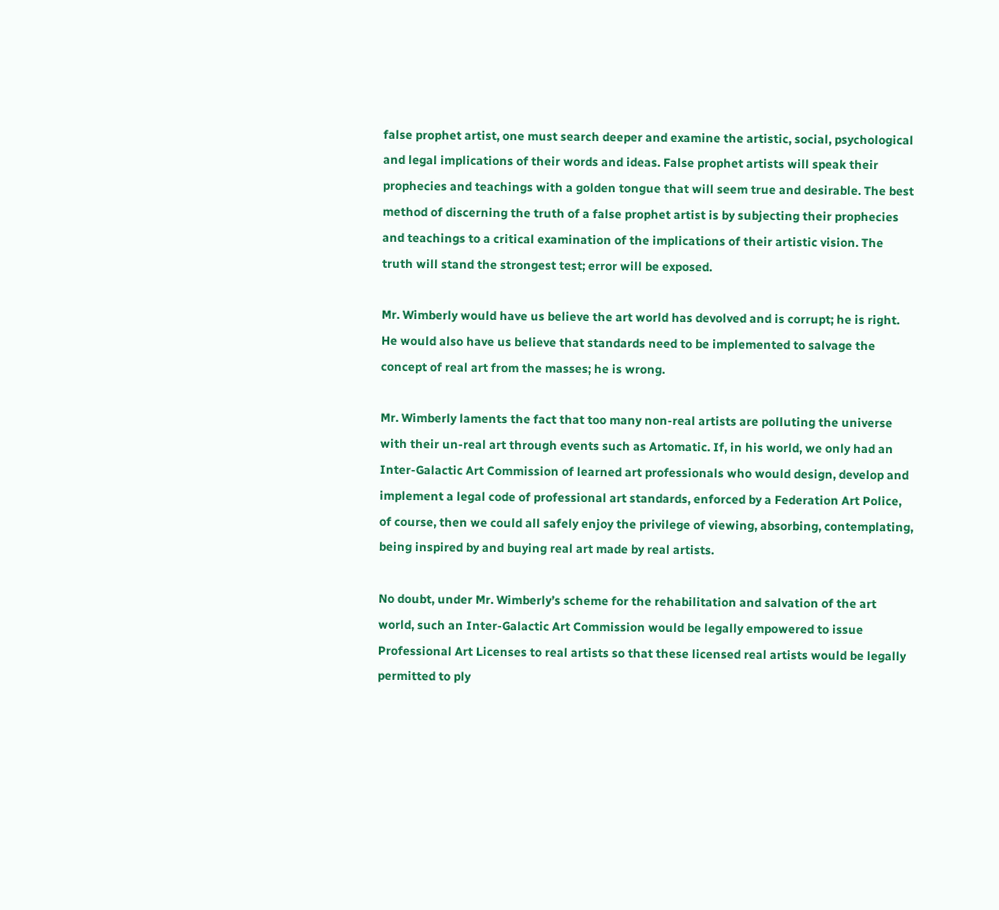false prophet artist, one must search deeper and examine the artistic, social, psychological and legal implications of their words and ideas. False prophet artists will speak their prophecies and teachings with a golden tongue that will seem true and desirable. The best method of discerning the truth of a false prophet artist is by subjecting their prophecies and teachings to a critical examination of the implications of their artistic vision. The truth will stand the strongest test; error will be exposed.

Mr. Wimberly would have us believe the art world has devolved and is corrupt; he is right. He would also have us believe that standards need to be implemented to salvage the concept of real art from the masses; he is wrong.

Mr. Wimberly laments the fact that too many non-real artists are polluting the universe with their un-real art through events such as Artomatic. If, in his world, we only had an Inter-Galactic Art Commission of learned art professionals who would design, develop and implement a legal code of professional art standards, enforced by a Federation Art Police, of course, then we could all safely enjoy the privilege of viewing, absorbing, contemplating, being inspired by and buying real art made by real artists.

No doubt, under Mr. Wimberly’s scheme for the rehabilitation and salvation of the art world, such an Inter-Galactic Art Commission would be legally empowered to issue Professional Art Licenses to real artists so that these licensed real artists would be legally permitted to ply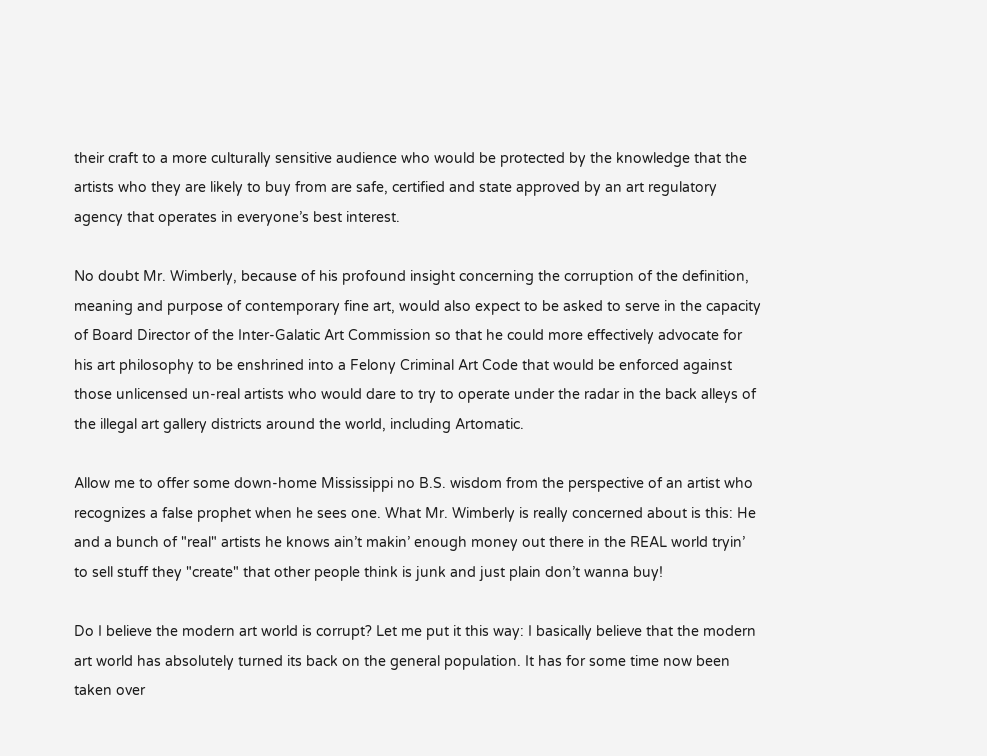their craft to a more culturally sensitive audience who would be protected by the knowledge that the artists who they are likely to buy from are safe, certified and state approved by an art regulatory agency that operates in everyone’s best interest.

No doubt Mr. Wimberly, because of his profound insight concerning the corruption of the definition, meaning and purpose of contemporary fine art, would also expect to be asked to serve in the capacity of Board Director of the Inter-Galatic Art Commission so that he could more effectively advocate for his art philosophy to be enshrined into a Felony Criminal Art Code that would be enforced against those unlicensed un-real artists who would dare to try to operate under the radar in the back alleys of the illegal art gallery districts around the world, including Artomatic.

Allow me to offer some down-home Mississippi no B.S. wisdom from the perspective of an artist who recognizes a false prophet when he sees one. What Mr. Wimberly is really concerned about is this: He and a bunch of "real" artists he knows ain’t makin’ enough money out there in the REAL world tryin’ to sell stuff they "create" that other people think is junk and just plain don’t wanna buy!

Do I believe the modern art world is corrupt? Let me put it this way: I basically believe that the modern art world has absolutely turned its back on the general population. It has for some time now been taken over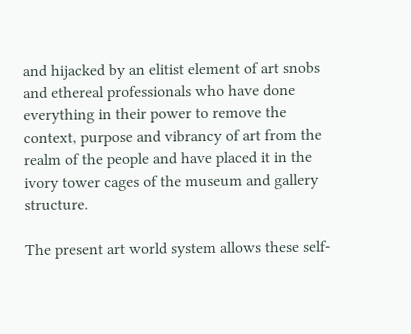and hijacked by an elitist element of art snobs and ethereal professionals who have done everything in their power to remove the context, purpose and vibrancy of art from the realm of the people and have placed it in the ivory tower cages of the museum and gallery structure.

The present art world system allows these self-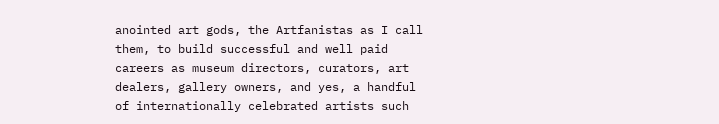anointed art gods, the Artfanistas as I call them, to build successful and well paid careers as museum directors, curators, art dealers, gallery owners, and yes, a handful of internationally celebrated artists such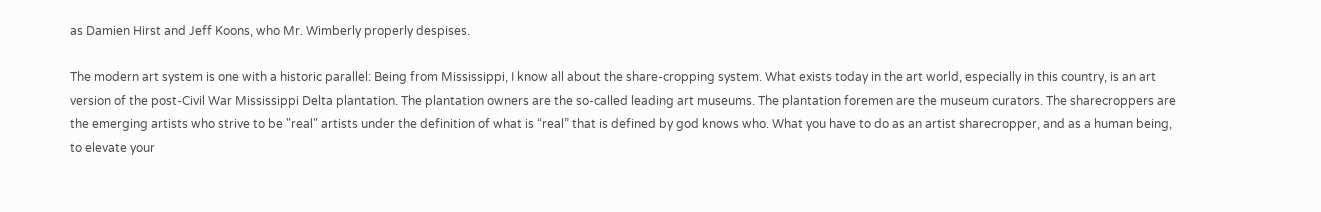as Damien Hirst and Jeff Koons, who Mr. Wimberly properly despises.

The modern art system is one with a historic parallel: Being from Mississippi, I know all about the share-cropping system. What exists today in the art world, especially in this country, is an art version of the post-Civil War Mississippi Delta plantation. The plantation owners are the so-called leading art museums. The plantation foremen are the museum curators. The sharecroppers are the emerging artists who strive to be "real" artists under the definition of what is “real” that is defined by god knows who. What you have to do as an artist sharecropper, and as a human being, to elevate your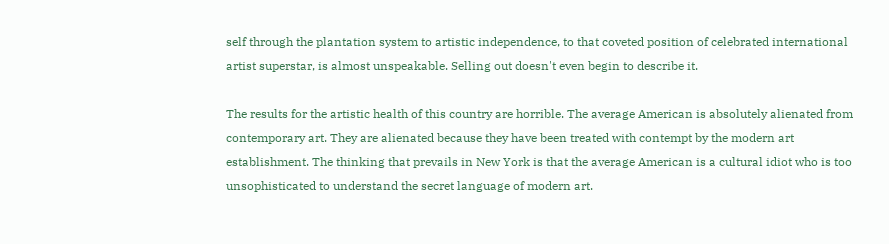self through the plantation system to artistic independence, to that coveted position of celebrated international artist superstar, is almost unspeakable. Selling out doesn't even begin to describe it.

The results for the artistic health of this country are horrible. The average American is absolutely alienated from contemporary art. They are alienated because they have been treated with contempt by the modern art establishment. The thinking that prevails in New York is that the average American is a cultural idiot who is too unsophisticated to understand the secret language of modern art.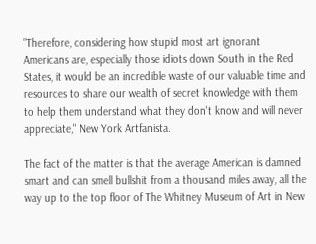"Therefore, considering how stupid most art ignorant Americans are, especially those idiots down South in the Red States, it would be an incredible waste of our valuable time and resources to share our wealth of secret knowledge with them to help them understand what they don't know and will never appreciate," New York Artfanista.

The fact of the matter is that the average American is damned smart and can smell bullshit from a thousand miles away, all the way up to the top floor of The Whitney Museum of Art in New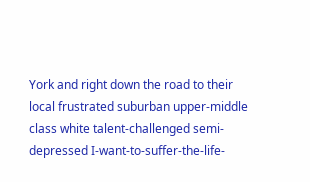York and right down the road to their local frustrated suburban upper-middle class white talent-challenged semi-depressed I-want-to-suffer-the-life-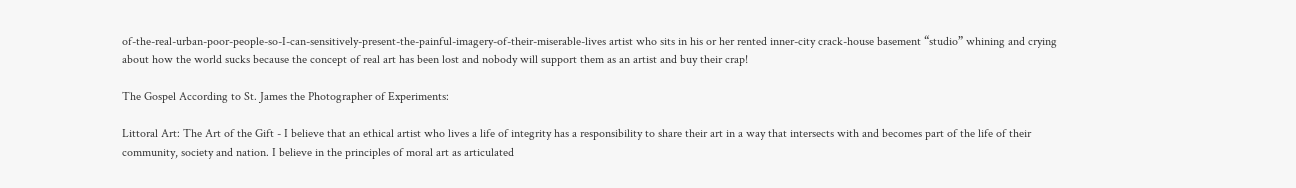of-the-real-urban-poor-people-so-I-can-sensitively-present-the-painful-imagery-of-their-miserable-lives artist who sits in his or her rented inner-city crack-house basement “studio” whining and crying about how the world sucks because the concept of real art has been lost and nobody will support them as an artist and buy their crap!

The Gospel According to St. James the Photographer of Experiments:

Littoral Art: The Art of the Gift - I believe that an ethical artist who lives a life of integrity has a responsibility to share their art in a way that intersects with and becomes part of the life of their community, society and nation. I believe in the principles of moral art as articulated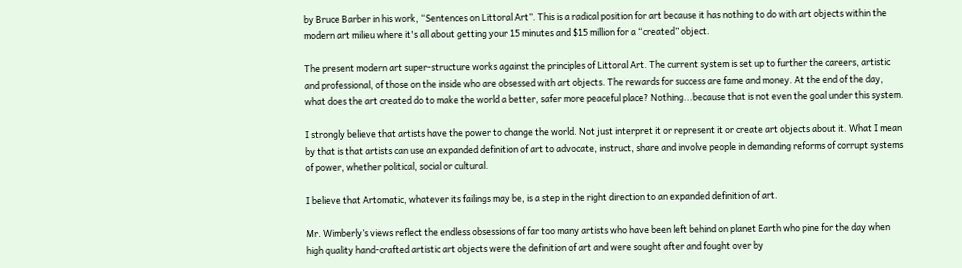by Bruce Barber in his work, “Sentences on Littoral Art”. This is a radical position for art because it has nothing to do with art objects within the modern art milieu where it's all about getting your 15 minutes and $15 million for a “created” object.

The present modern art super-structure works against the principles of Littoral Art. The current system is set up to further the careers, artistic and professional, of those on the inside who are obsessed with art objects. The rewards for success are fame and money. At the end of the day, what does the art created do to make the world a better, safer more peaceful place? Nothing...because that is not even the goal under this system.

I strongly believe that artists have the power to change the world. Not just interpret it or represent it or create art objects about it. What I mean by that is that artists can use an expanded definition of art to advocate, instruct, share and involve people in demanding reforms of corrupt systems of power, whether political, social or cultural.

I believe that Artomatic, whatever its failings may be, is a step in the right direction to an expanded definition of art.

Mr. Wimberly’s views reflect the endless obsessions of far too many artists who have been left behind on planet Earth who pine for the day when high quality hand-crafted artistic art objects were the definition of art and were sought after and fought over by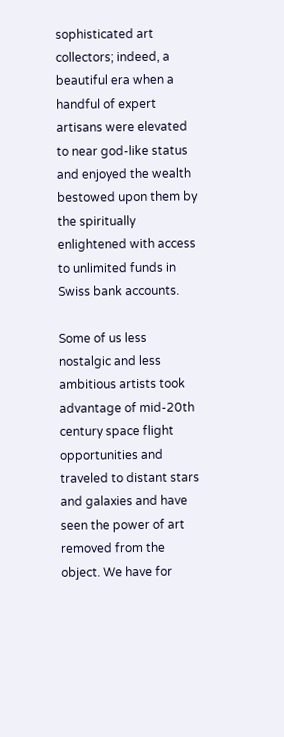sophisticated art collectors; indeed, a beautiful era when a handful of expert artisans were elevated to near god-like status and enjoyed the wealth bestowed upon them by the spiritually enlightened with access to unlimited funds in Swiss bank accounts.

Some of us less nostalgic and less ambitious artists took advantage of mid-20th century space flight opportunities and traveled to distant stars and galaxies and have seen the power of art removed from the object. We have for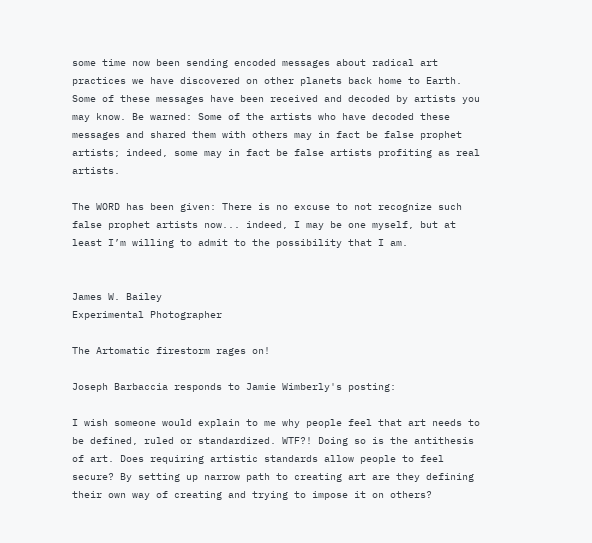some time now been sending encoded messages about radical art practices we have discovered on other planets back home to Earth. Some of these messages have been received and decoded by artists you may know. Be warned: Some of the artists who have decoded these messages and shared them with others may in fact be false prophet artists; indeed, some may in fact be false artists profiting as real artists.

The WORD has been given: There is no excuse to not recognize such false prophet artists now... indeed, I may be one myself, but at least I’m willing to admit to the possibility that I am.


James W. Bailey
Experimental Photographer

The Artomatic firestorm rages on!

Joseph Barbaccia responds to Jamie Wimberly's posting:

I wish someone would explain to me why people feel that art needs to be defined, ruled or standardized. WTF?! Doing so is the antithesis of art. Does requiring artistic standards allow people to feel secure? By setting up narrow path to creating art are they defining their own way of creating and trying to impose it on others?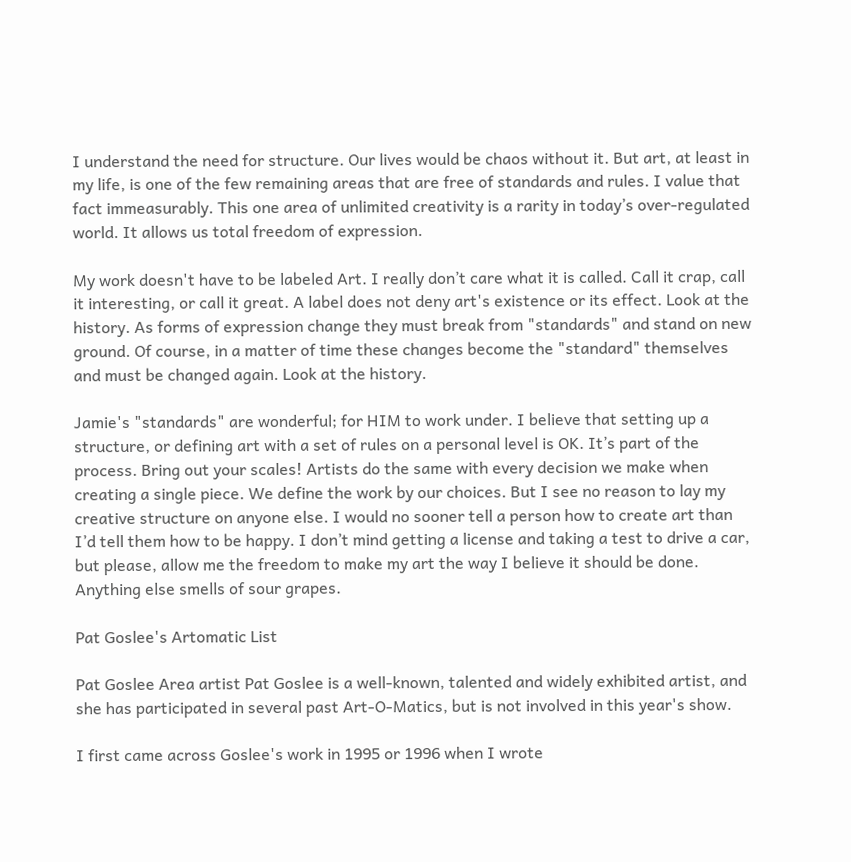I understand the need for structure. Our lives would be chaos without it. But art, at least in my life, is one of the few remaining areas that are free of standards and rules. I value that fact immeasurably. This one area of unlimited creativity is a rarity in today’s over-regulated world. It allows us total freedom of expression.

My work doesn't have to be labeled Art. I really don’t care what it is called. Call it crap, call it interesting, or call it great. A label does not deny art's existence or its effect. Look at the history. As forms of expression change they must break from "standards" and stand on new ground. Of course, in a matter of time these changes become the "standard" themselves and must be changed again. Look at the history.

Jamie's "standards" are wonderful; for HIM to work under. I believe that setting up a structure, or defining art with a set of rules on a personal level is OK. It’s part of the process. Bring out your scales! Artists do the same with every decision we make when creating a single piece. We define the work by our choices. But I see no reason to lay my creative structure on anyone else. I would no sooner tell a person how to create art than I’d tell them how to be happy. I don’t mind getting a license and taking a test to drive a car, but please, allow me the freedom to make my art the way I believe it should be done. Anything else smells of sour grapes.

Pat Goslee's Artomatic List

Pat Goslee Area artist Pat Goslee is a well-known, talented and widely exhibited artist, and she has participated in several past Art-O-Matics, but is not involved in this year's show.

I first came across Goslee's work in 1995 or 1996 when I wrote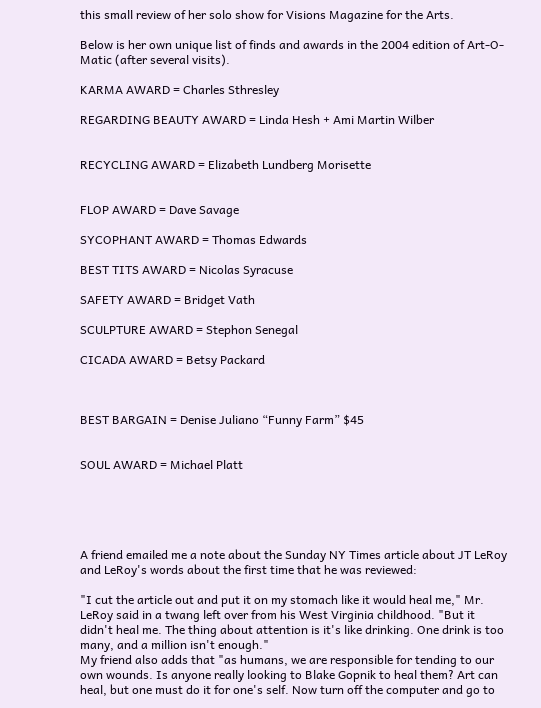this small review of her solo show for Visions Magazine for the Arts.

Below is her own unique list of finds and awards in the 2004 edition of Art-O-Matic (after several visits).

KARMA AWARD = Charles Sthresley

REGARDING BEAUTY AWARD = Linda Hesh + Ami Martin Wilber


RECYCLING AWARD = Elizabeth Lundberg Morisette


FLOP AWARD = Dave Savage

SYCOPHANT AWARD = Thomas Edwards

BEST TITS AWARD = Nicolas Syracuse

SAFETY AWARD = Bridget Vath

SCULPTURE AWARD = Stephon Senegal

CICADA AWARD = Betsy Packard



BEST BARGAIN = Denise Juliano “Funny Farm” $45


SOUL AWARD = Michael Platt





A friend emailed me a note about the Sunday NY Times article about JT LeRoy and LeRoy's words about the first time that he was reviewed:

"I cut the article out and put it on my stomach like it would heal me," Mr. LeRoy said in a twang left over from his West Virginia childhood. "But it didn't heal me. The thing about attention is it's like drinking. One drink is too many, and a million isn't enough."
My friend also adds that "as humans, we are responsible for tending to our own wounds. Is anyone really looking to Blake Gopnik to heal them? Art can heal, but one must do it for one's self. Now turn off the computer and go to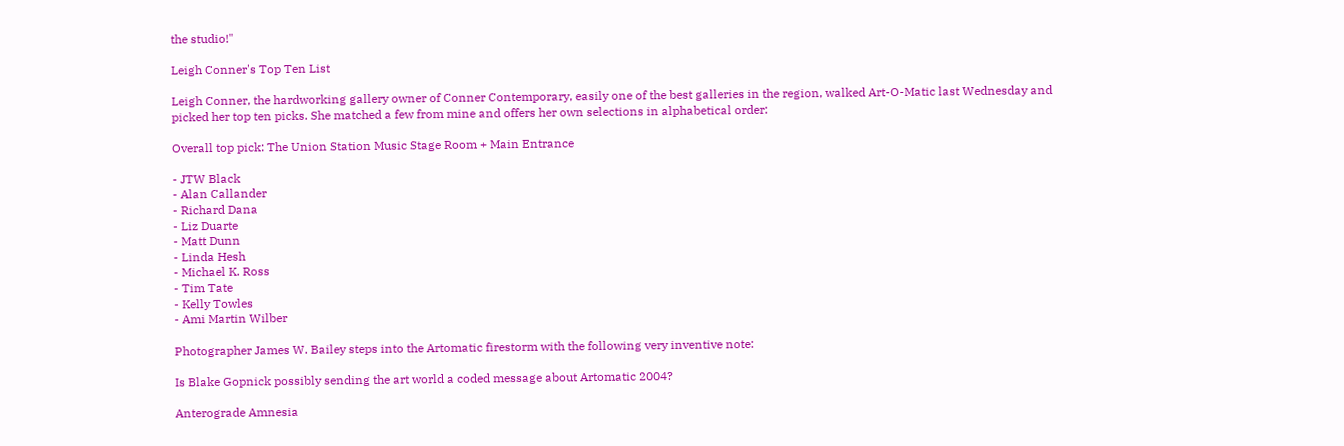the studio!"

Leigh Conner's Top Ten List

Leigh Conner, the hardworking gallery owner of Conner Contemporary, easily one of the best galleries in the region, walked Art-O-Matic last Wednesday and picked her top ten picks. She matched a few from mine and offers her own selections in alphabetical order:

Overall top pick: The Union Station Music Stage Room + Main Entrance

- JTW Black
- Alan Callander
- Richard Dana
- Liz Duarte
- Matt Dunn
- Linda Hesh
- Michael K. Ross
- Tim Tate
- Kelly Towles
- Ami Martin Wilber

Photographer James W. Bailey steps into the Artomatic firestorm with the following very inventive note:

Is Blake Gopnick possibly sending the art world a coded message about Artomatic 2004?

Anterograde Amnesia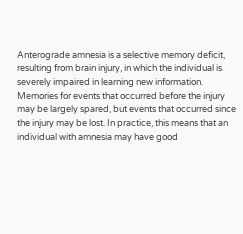Anterograde amnesia is a selective memory deficit, resulting from brain injury, in which the individual is severely impaired in learning new information. Memories for events that occurred before the injury may be largely spared, but events that occurred since the injury may be lost. In practice, this means that an individual with amnesia may have good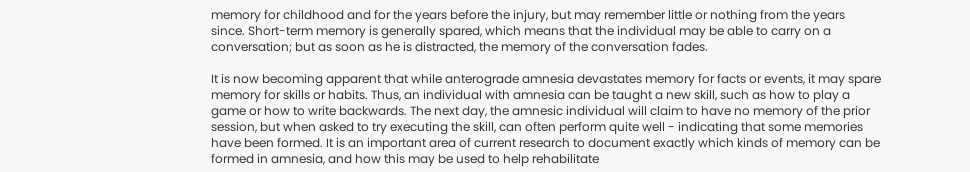memory for childhood and for the years before the injury, but may remember little or nothing from the years since. Short-term memory is generally spared, which means that the individual may be able to carry on a conversation; but as soon as he is distracted, the memory of the conversation fades.

It is now becoming apparent that while anterograde amnesia devastates memory for facts or events, it may spare memory for skills or habits. Thus, an individual with amnesia can be taught a new skill, such as how to play a game or how to write backwards. The next day, the amnesic individual will claim to have no memory of the prior session, but when asked to try executing the skill, can often perform quite well - indicating that some memories have been formed. It is an important area of current research to document exactly which kinds of memory can be formed in amnesia, and how this may be used to help rehabilitate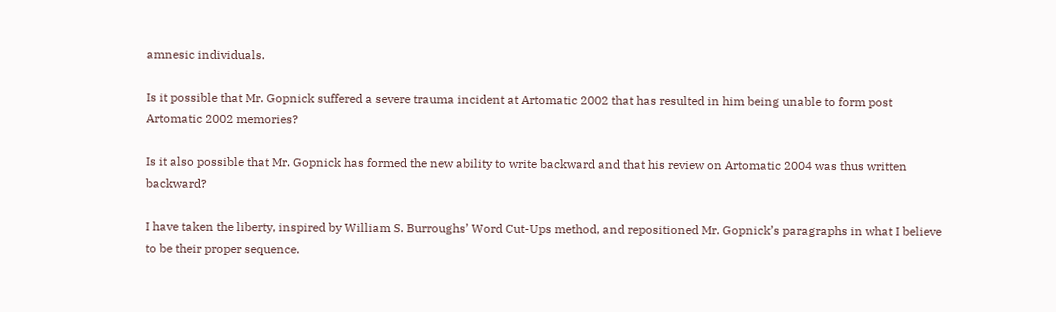amnesic individuals.

Is it possible that Mr. Gopnick suffered a severe trauma incident at Artomatic 2002 that has resulted in him being unable to form post Artomatic 2002 memories?

Is it also possible that Mr. Gopnick has formed the new ability to write backward and that his review on Artomatic 2004 was thus written backward?

I have taken the liberty, inspired by William S. Burroughs’ Word Cut-Ups method, and repositioned Mr. Gopnick’s paragraphs in what I believe to be their proper sequence.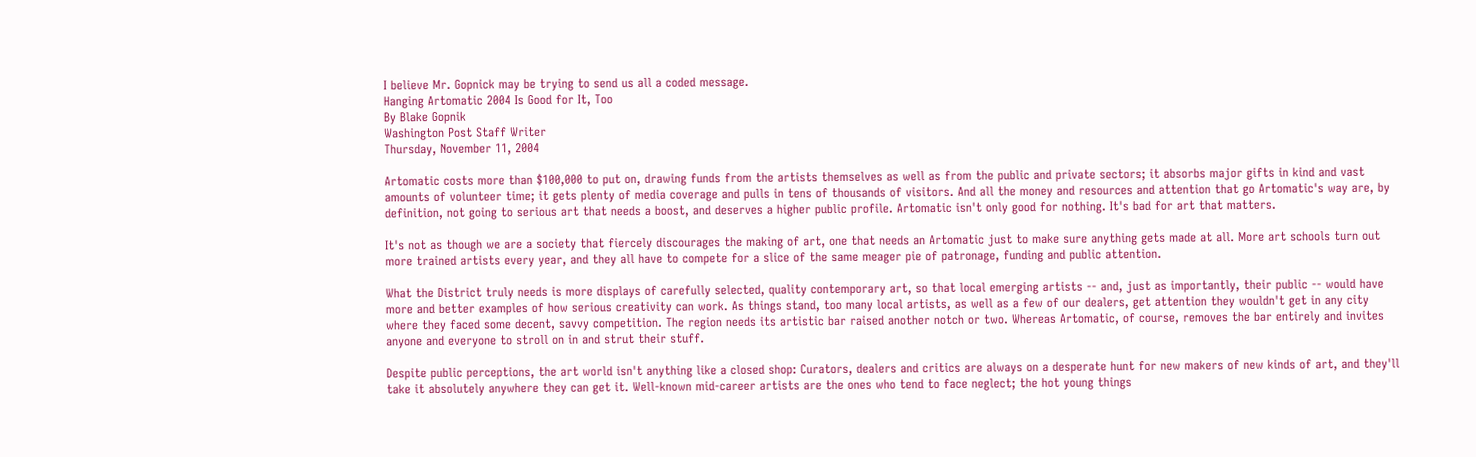I believe Mr. Gopnick may be trying to send us all a coded message.
Hanging Artomatic 2004 Is Good for It, Too
By Blake Gopnik
Washington Post Staff Writer
Thursday, November 11, 2004

Artomatic costs more than $100,000 to put on, drawing funds from the artists themselves as well as from the public and private sectors; it absorbs major gifts in kind and vast amounts of volunteer time; it gets plenty of media coverage and pulls in tens of thousands of visitors. And all the money and resources and attention that go Artomatic's way are, by definition, not going to serious art that needs a boost, and deserves a higher public profile. Artomatic isn't only good for nothing. It's bad for art that matters.

It's not as though we are a society that fiercely discourages the making of art, one that needs an Artomatic just to make sure anything gets made at all. More art schools turn out more trained artists every year, and they all have to compete for a slice of the same meager pie of patronage, funding and public attention.

What the District truly needs is more displays of carefully selected, quality contemporary art, so that local emerging artists -- and, just as importantly, their public -- would have more and better examples of how serious creativity can work. As things stand, too many local artists, as well as a few of our dealers, get attention they wouldn't get in any city where they faced some decent, savvy competition. The region needs its artistic bar raised another notch or two. Whereas Artomatic, of course, removes the bar entirely and invites anyone and everyone to stroll on in and strut their stuff.

Despite public perceptions, the art world isn't anything like a closed shop: Curators, dealers and critics are always on a desperate hunt for new makers of new kinds of art, and they'll take it absolutely anywhere they can get it. Well-known mid-career artists are the ones who tend to face neglect; the hot young things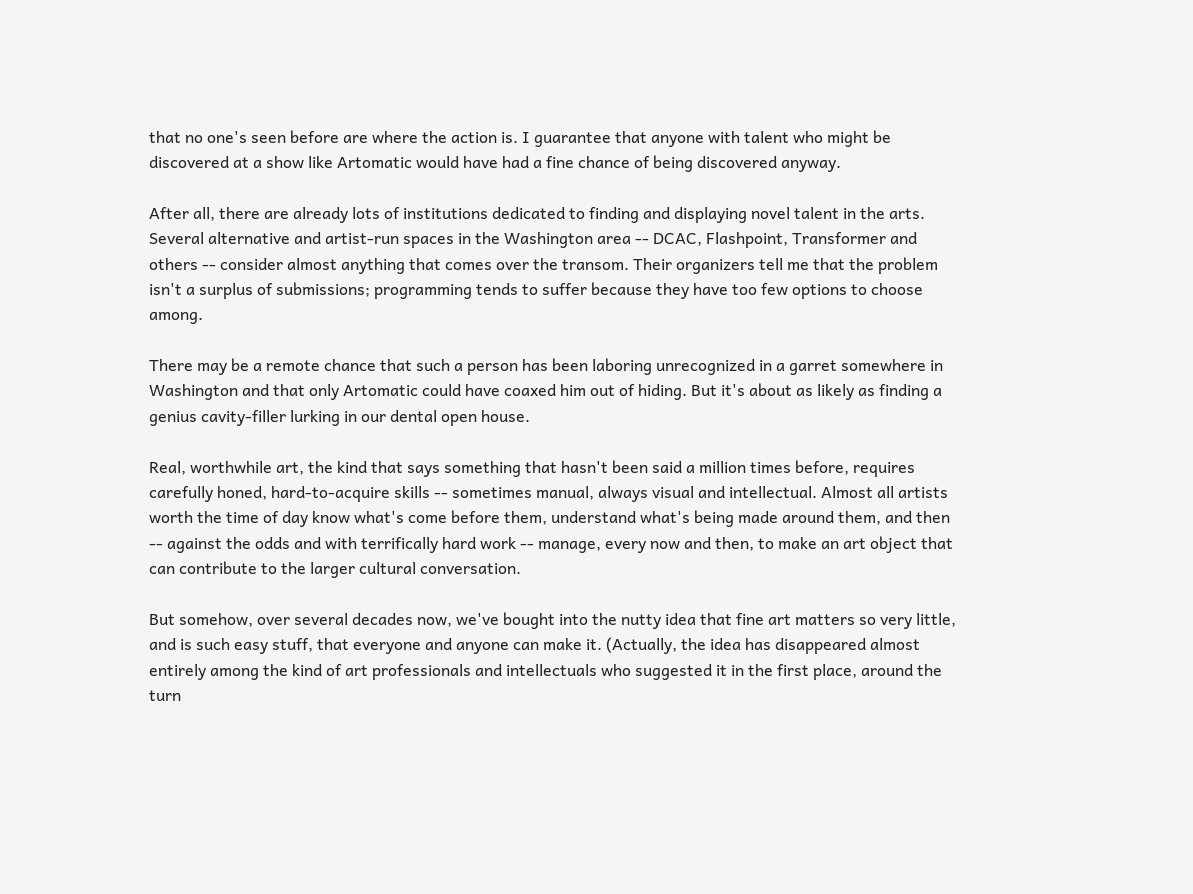that no one's seen before are where the action is. I guarantee that anyone with talent who might be discovered at a show like Artomatic would have had a fine chance of being discovered anyway.

After all, there are already lots of institutions dedicated to finding and displaying novel talent in the arts. Several alternative and artist-run spaces in the Washington area -- DCAC, Flashpoint, Transformer and others -- consider almost anything that comes over the transom. Their organizers tell me that the problem isn't a surplus of submissions; programming tends to suffer because they have too few options to choose among.

There may be a remote chance that such a person has been laboring unrecognized in a garret somewhere in Washington and that only Artomatic could have coaxed him out of hiding. But it's about as likely as finding a genius cavity-filler lurking in our dental open house.

Real, worthwhile art, the kind that says something that hasn't been said a million times before, requires carefully honed, hard-to-acquire skills -- sometimes manual, always visual and intellectual. Almost all artists worth the time of day know what's come before them, understand what's being made around them, and then -- against the odds and with terrifically hard work -- manage, every now and then, to make an art object that can contribute to the larger cultural conversation.

But somehow, over several decades now, we've bought into the nutty idea that fine art matters so very little, and is such easy stuff, that everyone and anyone can make it. (Actually, the idea has disappeared almost entirely among the kind of art professionals and intellectuals who suggested it in the first place, around the turn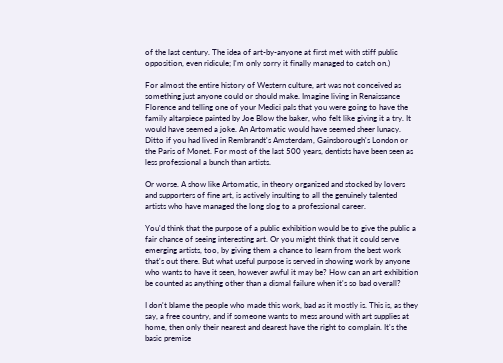of the last century. The idea of art-by-anyone at first met with stiff public opposition, even ridicule; I'm only sorry it finally managed to catch on.)

For almost the entire history of Western culture, art was not conceived as something just anyone could or should make. Imagine living in Renaissance Florence and telling one of your Medici pals that you were going to have the family altarpiece painted by Joe Blow the baker, who felt like giving it a try. It would have seemed a joke. An Artomatic would have seemed sheer lunacy. Ditto if you had lived in Rembrandt's Amsterdam, Gainsborough's London or the Paris of Monet. For most of the last 500 years, dentists have been seen as less professional a bunch than artists.

Or worse. A show like Artomatic, in theory organized and stocked by lovers and supporters of fine art, is actively insulting to all the genuinely talented artists who have managed the long slog to a professional career.

You'd think that the purpose of a public exhibition would be to give the public a fair chance of seeing interesting art. Or you might think that it could serve emerging artists, too, by giving them a chance to learn from the best work that's out there. But what useful purpose is served in showing work by anyone who wants to have it seen, however awful it may be? How can an art exhibition be counted as anything other than a dismal failure when it's so bad overall?

I don't blame the people who made this work, bad as it mostly is. This is, as they say, a free country, and if someone wants to mess around with art supplies at home, then only their nearest and dearest have the right to complain. It's the basic premise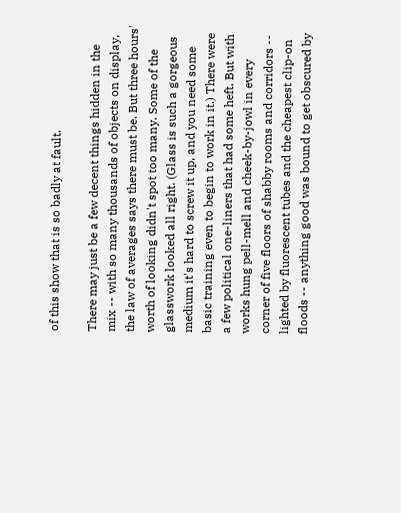of this show that is so badly at fault.

There may just be a few decent things hidden in the mix -- with so many thousands of objects on display, the law of averages says there must be. But three hours' worth of looking didn't spot too many. Some of the glasswork looked all right. (Glass is such a gorgeous medium it's hard to screw it up, and you need some basic training even to begin to work in it.) There were a few political one-liners that had some heft. But with works hung pell-mell and cheek-by-jowl in every corner of five floors of shabby rooms and corridors -- lighted by fluorescent tubes and the cheapest clip-on floods -- anything good was bound to get obscured by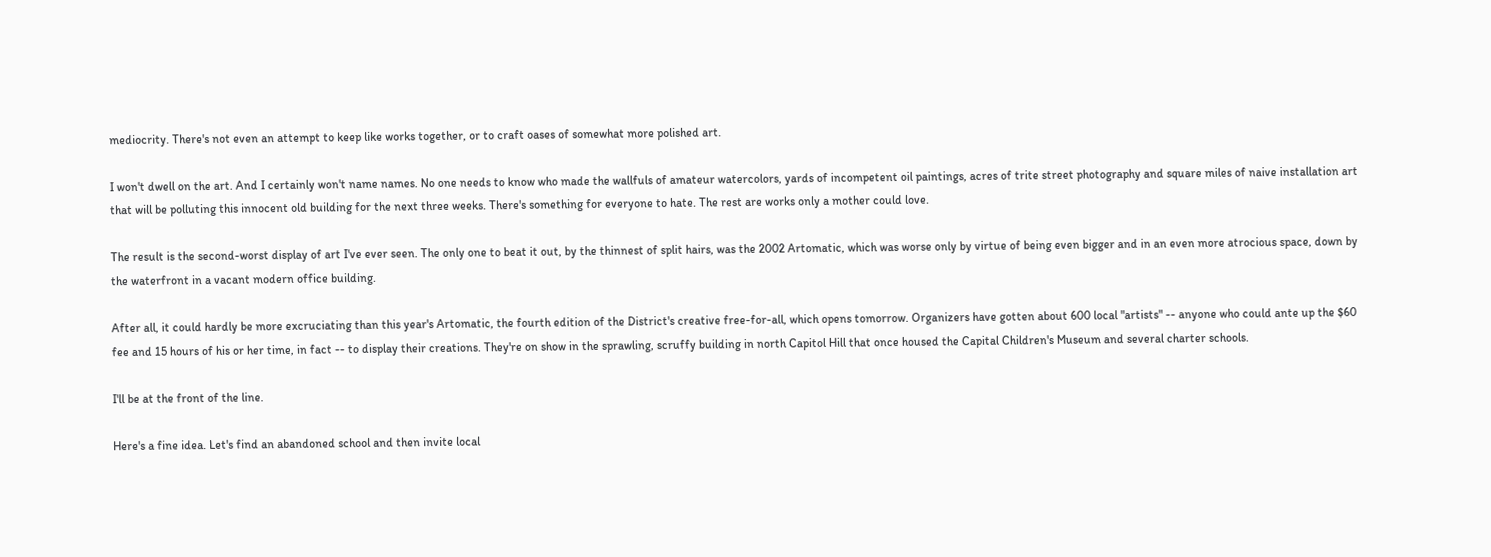mediocrity. There's not even an attempt to keep like works together, or to craft oases of somewhat more polished art.

I won't dwell on the art. And I certainly won't name names. No one needs to know who made the wallfuls of amateur watercolors, yards of incompetent oil paintings, acres of trite street photography and square miles of naive installation art that will be polluting this innocent old building for the next three weeks. There's something for everyone to hate. The rest are works only a mother could love.

The result is the second-worst display of art I've ever seen. The only one to beat it out, by the thinnest of split hairs, was the 2002 Artomatic, which was worse only by virtue of being even bigger and in an even more atrocious space, down by the waterfront in a vacant modern office building.

After all, it could hardly be more excruciating than this year's Artomatic, the fourth edition of the District's creative free-for-all, which opens tomorrow. Organizers have gotten about 600 local "artists" -- anyone who could ante up the $60 fee and 15 hours of his or her time, in fact -- to display their creations. They're on show in the sprawling, scruffy building in north Capitol Hill that once housed the Capital Children's Museum and several charter schools.

I'll be at the front of the line.

Here's a fine idea. Let's find an abandoned school and then invite local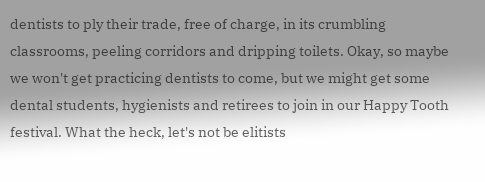dentists to ply their trade, free of charge, in its crumbling classrooms, peeling corridors and dripping toilets. Okay, so maybe we won't get practicing dentists to come, but we might get some dental students, hygienists and retirees to join in our Happy Tooth festival. What the heck, let's not be elitists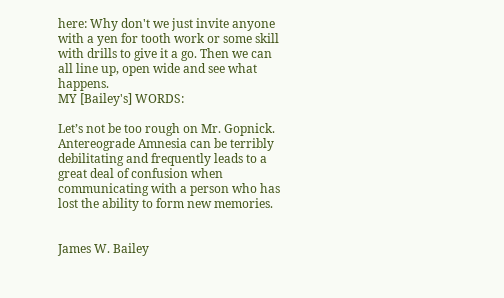here: Why don't we just invite anyone with a yen for tooth work or some skill with drills to give it a go. Then we can all line up, open wide and see what happens.
MY [Bailey's] WORDS:

Let’s not be too rough on Mr. Gopnick. Antereograde Amnesia can be terribly debilitating and frequently leads to a great deal of confusion when communicating with a person who has lost the ability to form new memories.


James W. Bailey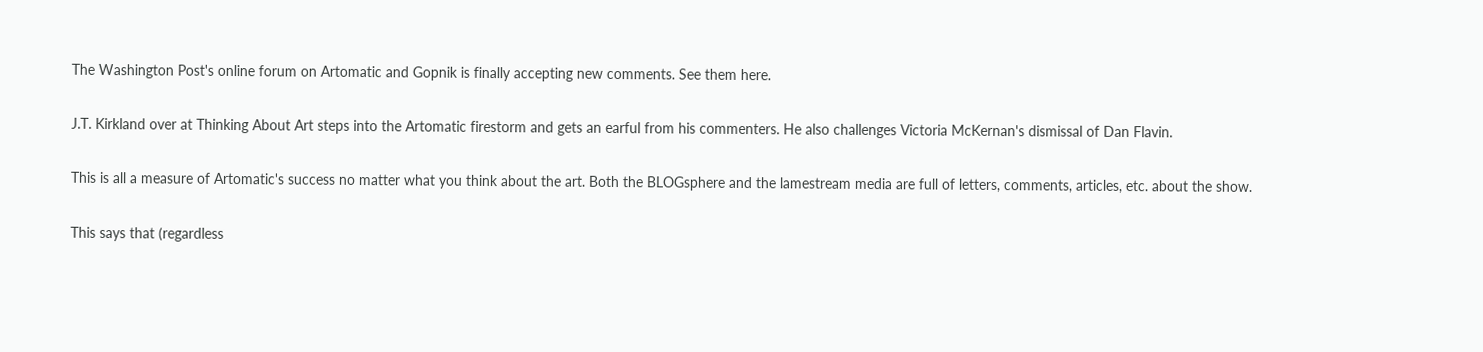The Washington Post's online forum on Artomatic and Gopnik is finally accepting new comments. See them here.

J.T. Kirkland over at Thinking About Art steps into the Artomatic firestorm and gets an earful from his commenters. He also challenges Victoria McKernan's dismissal of Dan Flavin.

This is all a measure of Artomatic's success no matter what you think about the art. Both the BLOGsphere and the lamestream media are full of letters, comments, articles, etc. about the show.

This says that (regardless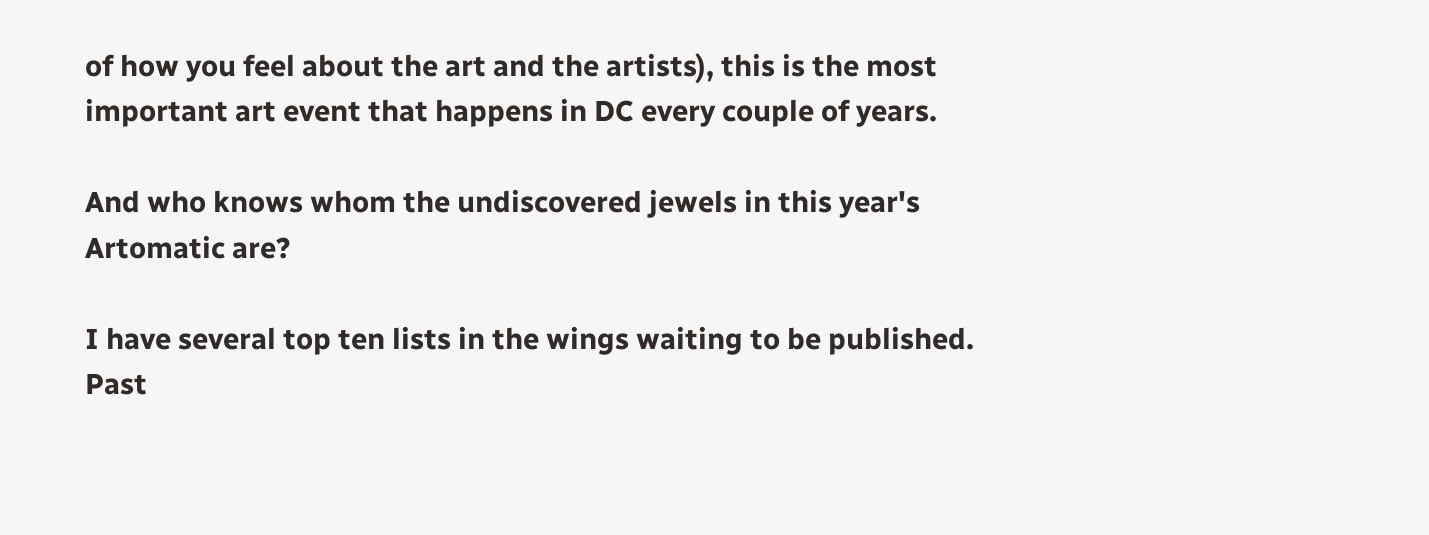of how you feel about the art and the artists), this is the most important art event that happens in DC every couple of years.

And who knows whom the undiscovered jewels in this year's Artomatic are?

I have several top ten lists in the wings waiting to be published. Past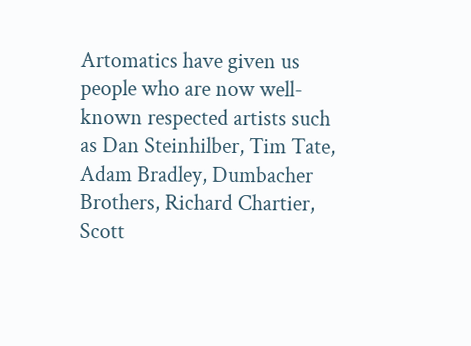Artomatics have given us people who are now well-known respected artists such as Dan Steinhilber, Tim Tate, Adam Bradley, Dumbacher Brothers, Richard Chartier, Scott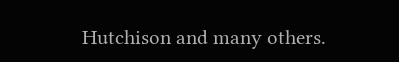Hutchison and many others.